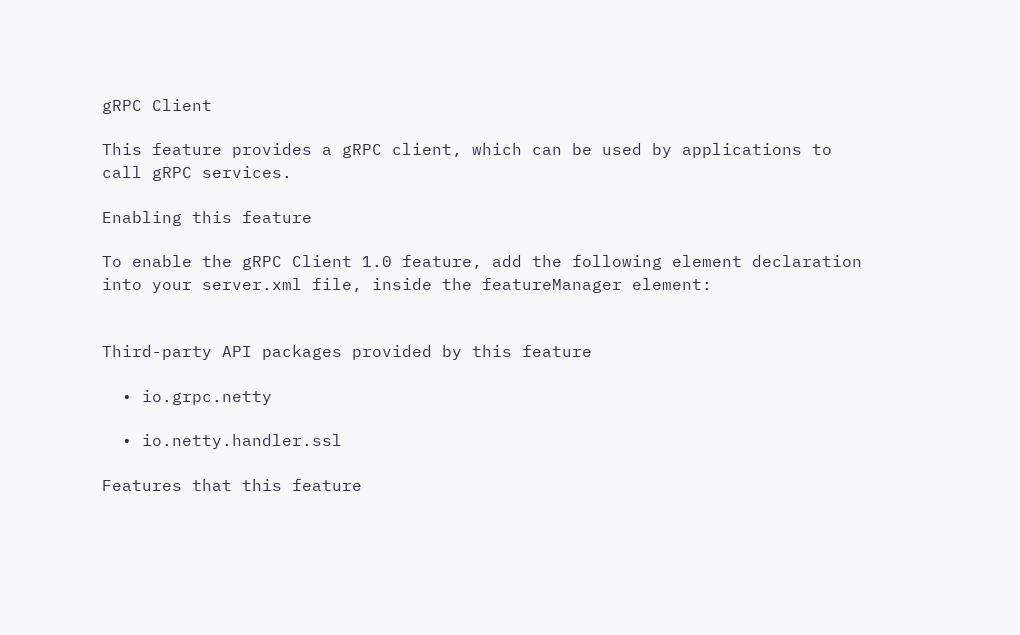gRPC Client

This feature provides a gRPC client, which can be used by applications to call gRPC services.

Enabling this feature

To enable the gRPC Client 1.0 feature, add the following element declaration into your server.xml file, inside the featureManager element:


Third-party API packages provided by this feature

  • io.grpc.netty

  • io.netty.handler.ssl

Features that this feature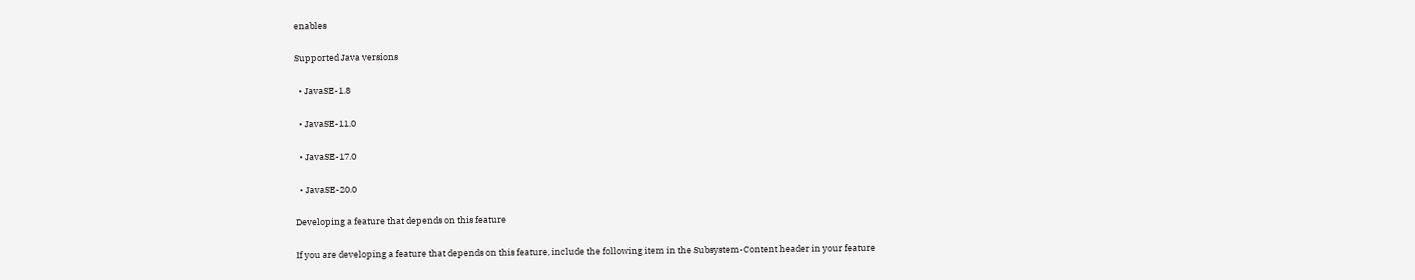enables

Supported Java versions

  • JavaSE-1.8

  • JavaSE-11.0

  • JavaSE-17.0

  • JavaSE-20.0

Developing a feature that depends on this feature

If you are developing a feature that depends on this feature, include the following item in the Subsystem-Content header in your feature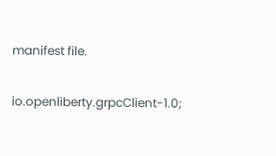manifest file.

io.openliberty.grpcClient-1.0;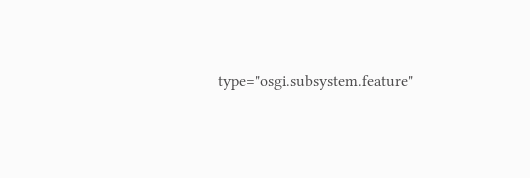type="osgi.subsystem.feature"